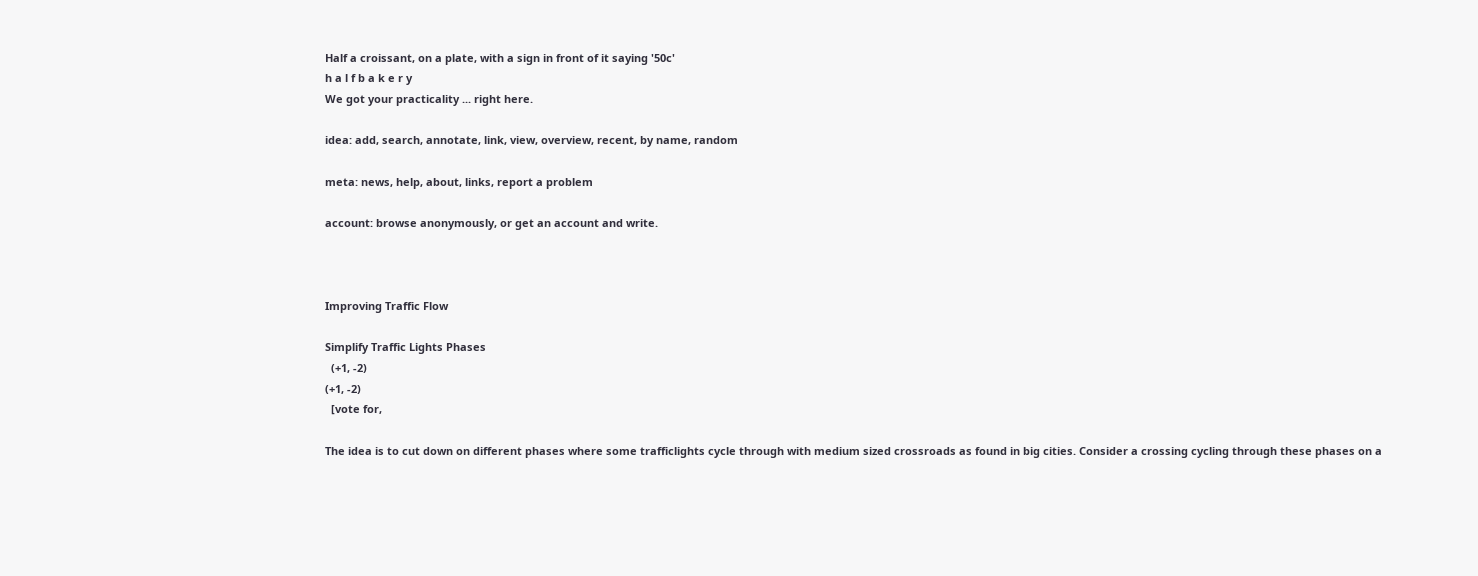Half a croissant, on a plate, with a sign in front of it saying '50c'
h a l f b a k e r y
We got your practicality ... right here.

idea: add, search, annotate, link, view, overview, recent, by name, random

meta: news, help, about, links, report a problem

account: browse anonymously, or get an account and write.



Improving Traffic Flow

Simplify Traffic Lights Phases
  (+1, -2)
(+1, -2)
  [vote for,

The idea is to cut down on different phases where some trafficlights cycle through with medium sized crossroads as found in big cities. Consider a crossing cycling through these phases on a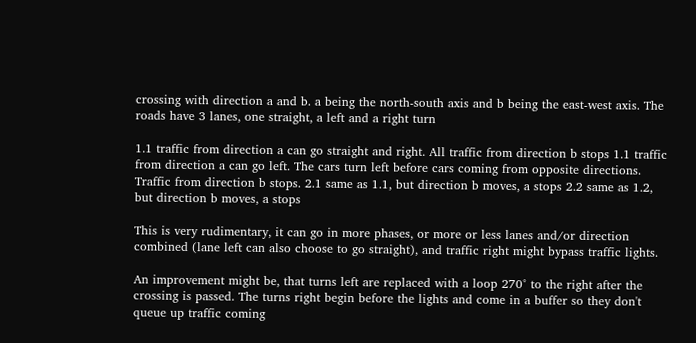crossing with direction a and b. a being the north-south axis and b being the east-west axis. The roads have 3 lanes, one straight, a left and a right turn

1.1 traffic from direction a can go straight and right. All traffic from direction b stops 1.1 traffic from direction a can go left. The cars turn left before cars coming from opposite directions. Traffic from direction b stops. 2.1 same as 1.1, but direction b moves, a stops 2.2 same as 1.2, but direction b moves, a stops

This is very rudimentary, it can go in more phases, or more or less lanes and/or direction combined (lane left can also choose to go straight), and traffic right might bypass traffic lights.

An improvement might be, that turns left are replaced with a loop 270° to the right after the crossing is passed. The turns right begin before the lights and come in a buffer so they don't queue up traffic coming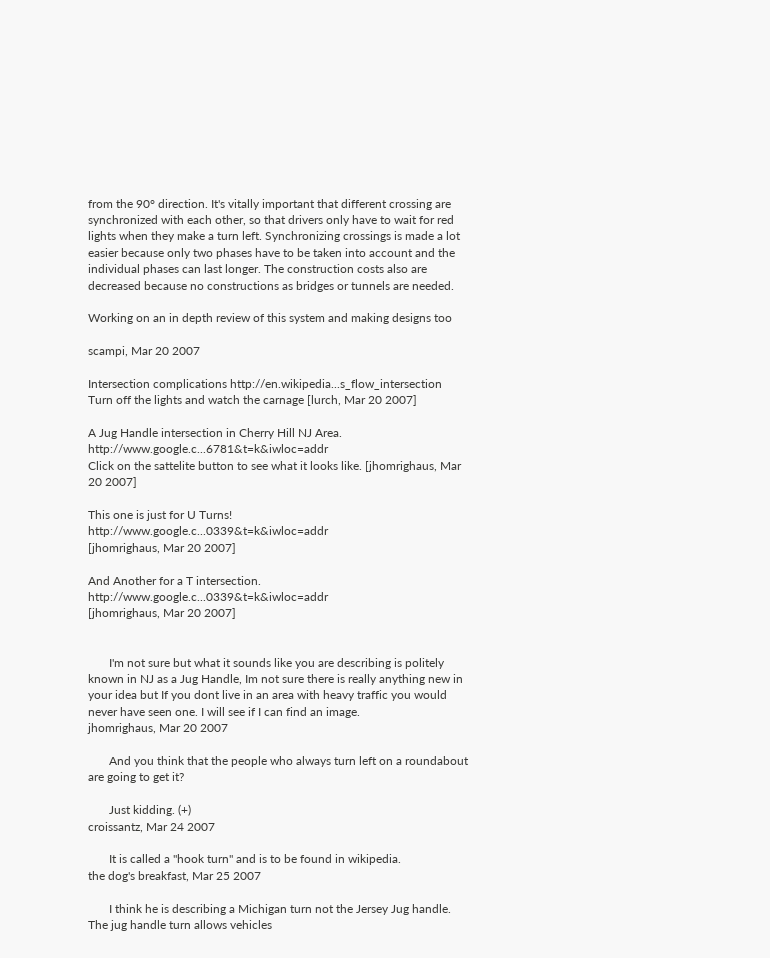from the 90° direction. It's vitally important that different crossing are synchronized with each other, so that drivers only have to wait for red lights when they make a turn left. Synchronizing crossings is made a lot easier because only two phases have to be taken into account and the individual phases can last longer. The construction costs also are decreased because no constructions as bridges or tunnels are needed.

Working on an in depth review of this system and making designs too

scampi, Mar 20 2007

Intersection complications http://en.wikipedia...s_flow_intersection
Turn off the lights and watch the carnage [lurch, Mar 20 2007]

A Jug Handle intersection in Cherry Hill NJ Area. http://www.google.c...6781&t=k&iwloc=addr
Click on the sattelite button to see what it looks like. [jhomrighaus, Mar 20 2007]

This one is just for U Turns! http://www.google.c...0339&t=k&iwloc=addr
[jhomrighaus, Mar 20 2007]

And Another for a T intersection. http://www.google.c...0339&t=k&iwloc=addr
[jhomrighaus, Mar 20 2007]


       I'm not sure but what it sounds like you are describing is politely known in NJ as a Jug Handle, Im not sure there is really anything new in your idea but If you dont live in an area with heavy traffic you would never have seen one. I will see if I can find an image.
jhomrighaus, Mar 20 2007

       And you think that the people who always turn left on a roundabout are going to get it?

       Just kidding. (+)
croissantz, Mar 24 2007

       It is called a "hook turn" and is to be found in wikipedia.
the dog's breakfast, Mar 25 2007

       I think he is describing a Michigan turn not the Jersey Jug handle. The jug handle turn allows vehicles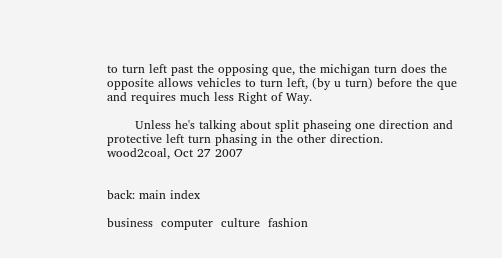to turn left past the opposing que, the michigan turn does the opposite allows vehicles to turn left, (by u turn) before the que and requires much less Right of Way.

       Unless he's talking about split phaseing one direction and protective left turn phasing in the other direction.
wood2coal, Oct 27 2007


back: main index

business  computer  culture  fashion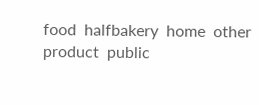food  halfbakery  home  other  product  public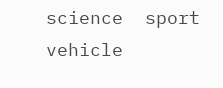science  sport  vehicle